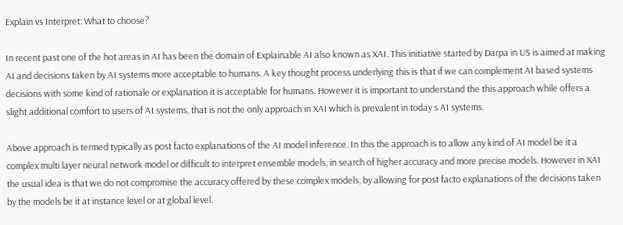Explain vs Interpret: What to choose?

In recent past one of the hot areas in AI has been the domain of Explainable AI also known as XAI. This initiative started by Darpa in US is aimed at making AI and decisions taken by AI systems more acceptable to humans. A key thought process underlying this is that if we can complement AI based systems decisions with some kind of rationale or explanation it is acceptable for humans. However it is important to understand the this approach while offers a slight additional comfort to users of AI systems, that is not the only approach in XAI which is prevalent in today s AI systems.

Above approach is termed typically as post facto explanations of the AI model inference. In this the approach is to allow any kind of AI model be it a complex multi layer neural network model or difficult to interpret ensemble models, in search of higher accuracy and more precise models. However in XAI the usual idea is that we do not compromise the accuracy offered by these complex models, by allowing for post facto explanations of the decisions taken by the models be it at instance level or at global level.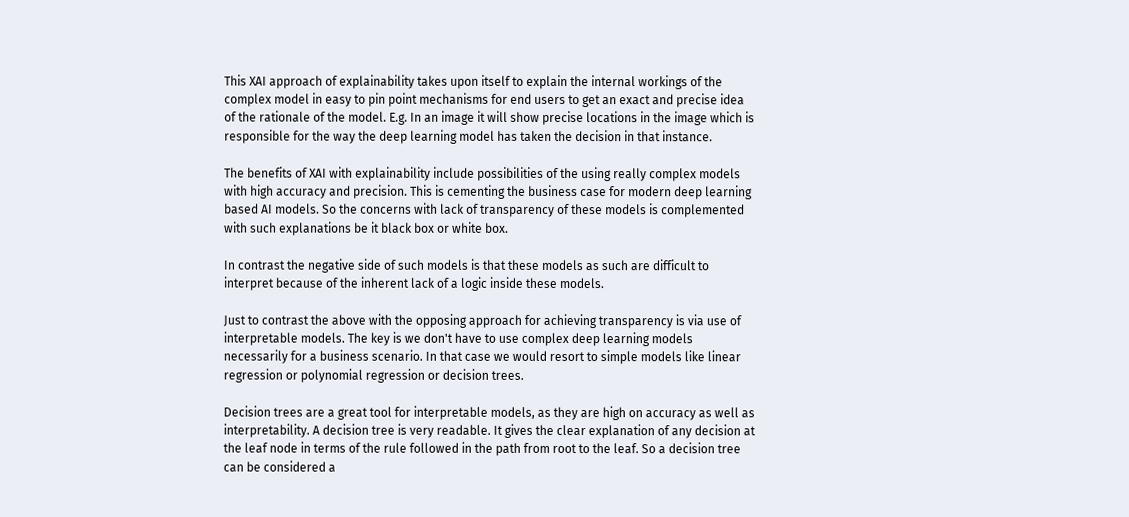This XAI approach of explainability takes upon itself to explain the internal workings of the complex model in easy to pin point mechanisms for end users to get an exact and precise idea of the rationale of the model. E.g. In an image it will show precise locations in the image which is responsible for the way the deep learning model has taken the decision in that instance.

The benefits of XAI with explainability include possibilities of the using really complex models with high accuracy and precision. This is cementing the business case for modern deep learning based AI models. So the concerns with lack of transparency of these models is complemented with such explanations be it black box or white box.

In contrast the negative side of such models is that these models as such are difficult to interpret because of the inherent lack of a logic inside these models.

Just to contrast the above with the opposing approach for achieving transparency is via use of interpretable models. The key is we don't have to use complex deep learning models necessarily for a business scenario. In that case we would resort to simple models like linear regression or polynomial regression or decision trees.

Decision trees are a great tool for interpretable models, as they are high on accuracy as well as interpretability. A decision tree is very readable. It gives the clear explanation of any decision at the leaf node in terms of the rule followed in the path from root to the leaf. So a decision tree can be considered a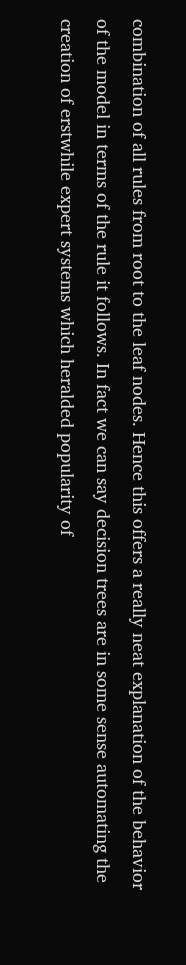combination of all rules from root to the leaf nodes. Hence this offers a really neat explanation of the behavior of the model in terms of the rule it follows. In fact we can say decision trees are in some sense automating the creation of erstwhile expert systems which heralded popularity of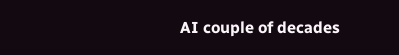AI couple of decades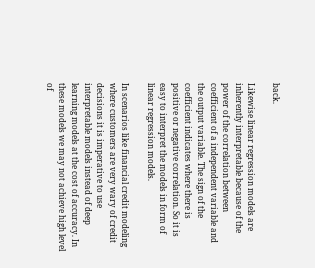back.

Likewise linear regression models are inherently interpretable because of the power of the correlation between coefficient of a independent variable and the output variable. The sign of the coefficient indicates where there is positive or negative correlation. So it is easy to interpret the models in form of linear regression models.

In scenarios like financial credit modeling where customers are very wary of credit decisions it is imperative to use interpretable models instead of deep learning models at the cost of accuracy. In these models we may not achieve high level of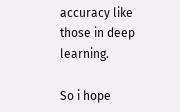accuracy like those in deep learning.

So i hope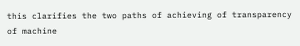this clarifies the two paths of achieving of transparency of machine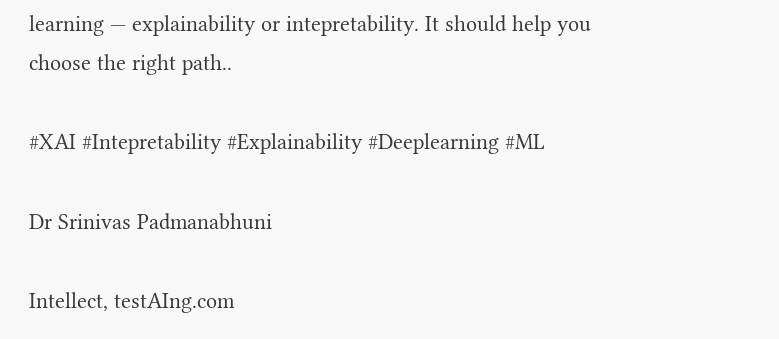learning — explainability or intepretability. It should help you choose the right path..

#XAI #Intepretability #Explainability #Deeplearning #ML

Dr Srinivas Padmanabhuni

Intellect, testAIng.com